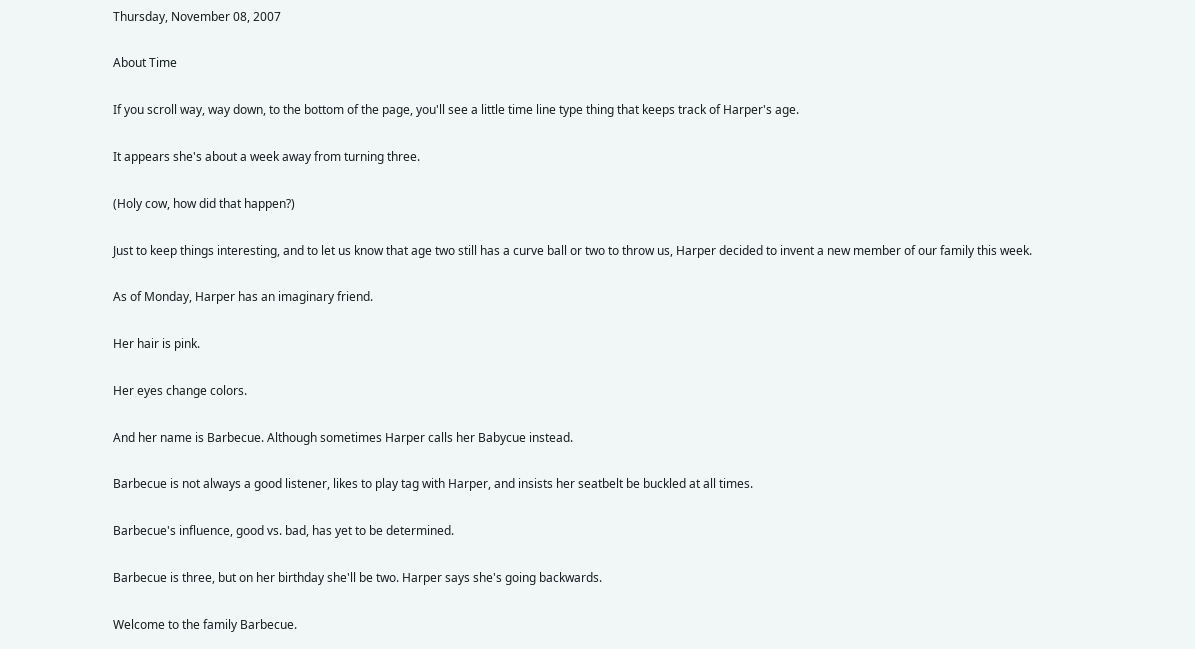Thursday, November 08, 2007

About Time

If you scroll way, way down, to the bottom of the page, you'll see a little time line type thing that keeps track of Harper's age.

It appears she's about a week away from turning three.

(Holy cow, how did that happen?)

Just to keep things interesting, and to let us know that age two still has a curve ball or two to throw us, Harper decided to invent a new member of our family this week.

As of Monday, Harper has an imaginary friend.

Her hair is pink.

Her eyes change colors.

And her name is Barbecue. Although sometimes Harper calls her Babycue instead.

Barbecue is not always a good listener, likes to play tag with Harper, and insists her seatbelt be buckled at all times.

Barbecue's influence, good vs. bad, has yet to be determined.

Barbecue is three, but on her birthday she'll be two. Harper says she's going backwards.

Welcome to the family Barbecue.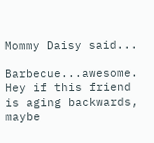Mommy Daisy said...

Barbecue...awesome. Hey if this friend is aging backwards, maybe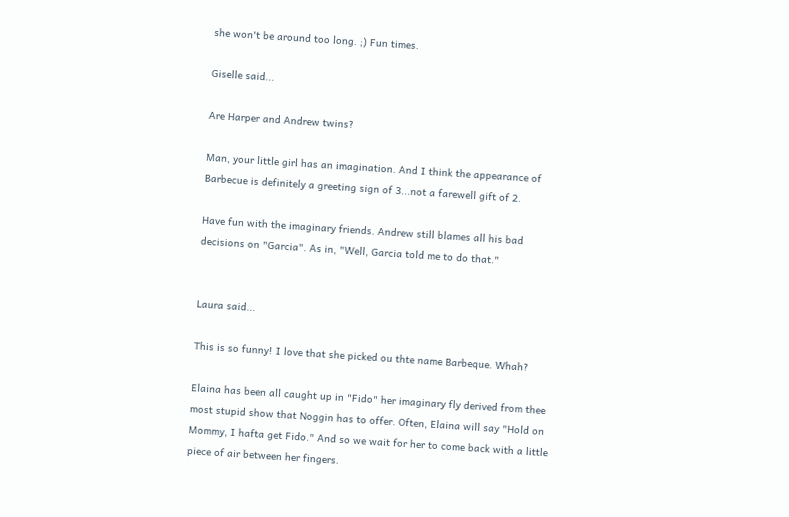she won't be around too long. ;) Fun times.

Giselle said...

Are Harper and Andrew twins?

Man, your little girl has an imagination. And I think the appearance of Barbecue is definitely a greeting sign of 3...not a farewell gift of 2.

Have fun with the imaginary friends. Andrew still blames all his bad decisions on "Garcia". As in, "Well, Garcia told me to do that."


Laura said...

This is so funny! I love that she picked ou thte name Barbeque. Whah?

Elaina has been all caught up in "Fido" her imaginary fly derived from thee most stupid show that Noggin has to offer. Often, Elaina will say "Hold on Mommy, I hafta get Fido." And so we wait for her to come back with a little piece of air between her fingers.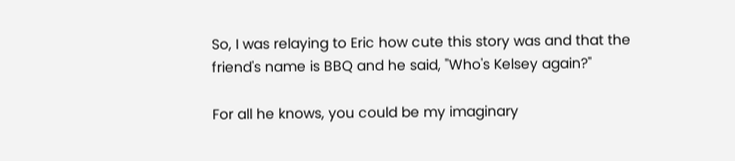So, I was relaying to Eric how cute this story was and that the friend's name is BBQ and he said, "Who's Kelsey again?"

For all he knows, you could be my imaginary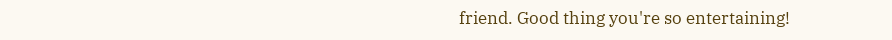friend. Good thing you're so entertaining!